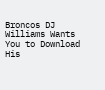Broncos DJ Williams Wants You to Download His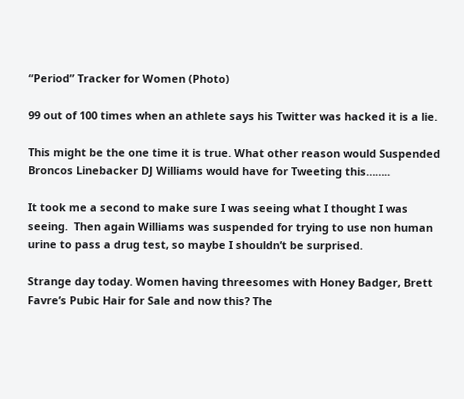“Period” Tracker for Women (Photo)

99 out of 100 times when an athlete says his Twitter was hacked it is a lie.

This might be the one time it is true. What other reason would Suspended Broncos Linebacker DJ Williams would have for Tweeting this……..

It took me a second to make sure I was seeing what I thought I was seeing.  Then again Williams was suspended for trying to use non human urine to pass a drug test, so maybe I shouldn’t be surprised.

Strange day today. Women having threesomes with Honey Badger, Brett Favre’s Pubic Hair for Sale and now this? The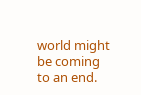world might be coming to an end.